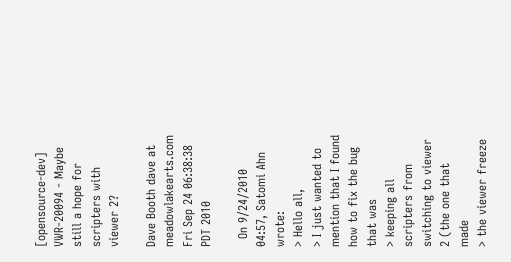[opensource-dev] VWR-20094 - Maybe still a hope for scripters with viewer 2?

Dave Booth dave at meadowlakearts.com
Fri Sep 24 06:38:38 PDT 2010

  On 9/24/2010 04:57, Satomi Ahn wrote:
> Hello all,
> I just wanted to mention that I found how to fix the bug that was
> keeping all scripters from switching to viewer 2 (the one that made
> the viewer freeze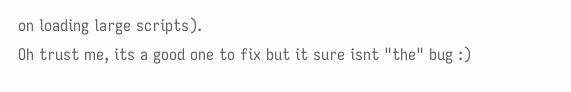on loading large scripts).
Oh trust me, its a good one to fix but it sure isnt "the" bug :)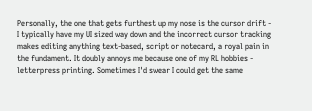Personally, the one that gets furthest up my nose is the cursor drift -
I typically have my UI sized way down and the incorrect cursor tracking
makes editing anything text-based, script or notecard, a royal pain in
the fundament. It doubly annoys me because one of my RL hobbies -
letterpress printing. Sometimes I'd swear I could get the same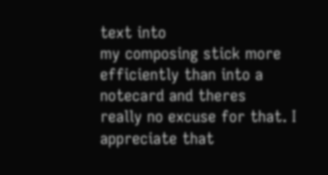text into
my composing stick more efficiently than into a notecard and theres
really no excuse for that. I appreciate that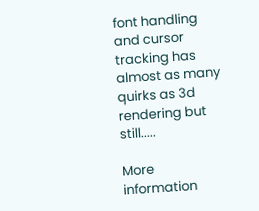font handling and cursor
tracking has almost as many quirks as 3d rendering but still.....

More information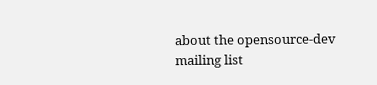about the opensource-dev mailing list